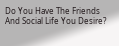Do You Have The Friends And Social Life You Desire?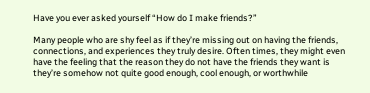Have you ever asked yourself “How do I make friends?”

Many people who are shy feel as if they’re missing out on having the friends, connections, and experiences they truly desire. Often times, they might even have the feeling that the reason they do not have the friends they want is they’re somehow not quite good enough, cool enough, or worthwhile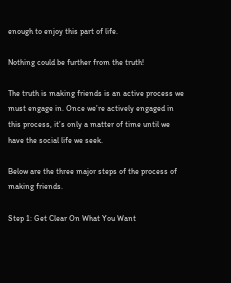enough to enjoy this part of life.

Nothing could be further from the truth!

The truth is making friends is an active process we must engage in. Once we’re actively engaged in this process, it’s only a matter of time until we have the social life we seek.

Below are the three major steps of the process of making friends.

Step 1: Get Clear On What You Want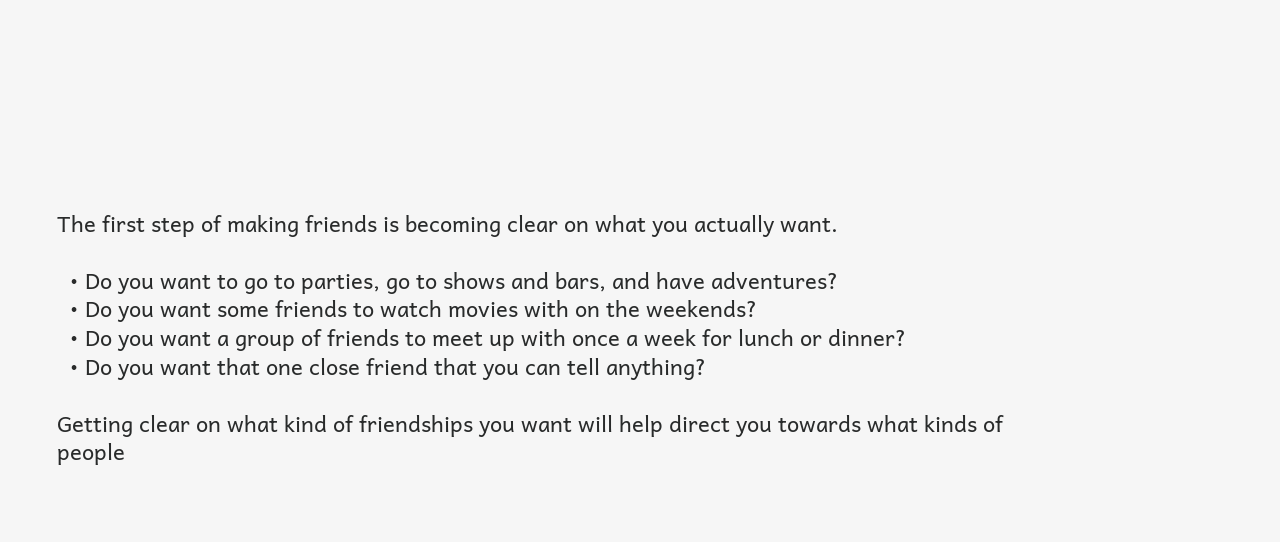The first step of making friends is becoming clear on what you actually want.

  • Do you want to go to parties, go to shows and bars, and have adventures?
  • Do you want some friends to watch movies with on the weekends?
  • Do you want a group of friends to meet up with once a week for lunch or dinner?
  • Do you want that one close friend that you can tell anything?

Getting clear on what kind of friendships you want will help direct you towards what kinds of people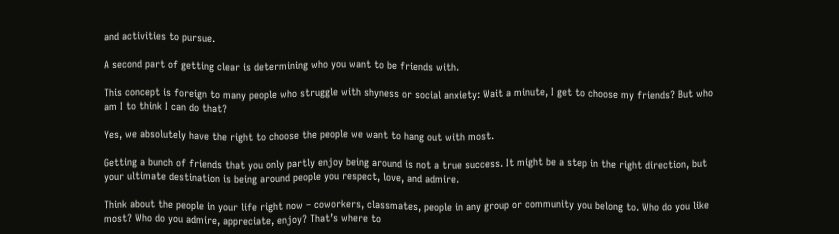and activities to pursue.

A second part of getting clear is determining who you want to be friends with.

This concept is foreign to many people who struggle with shyness or social anxiety: Wait a minute, I get to choose my friends? But who am I to think I can do that?

Yes, we absolutely have the right to choose the people we want to hang out with most.

Getting a bunch of friends that you only partly enjoy being around is not a true success. It might be a step in the right direction, but your ultimate destination is being around people you respect, love, and admire.

Think about the people in your life right now – coworkers, classmates, people in any group or community you belong to. Who do you like most? Who do you admire, appreciate, enjoy? That’s where to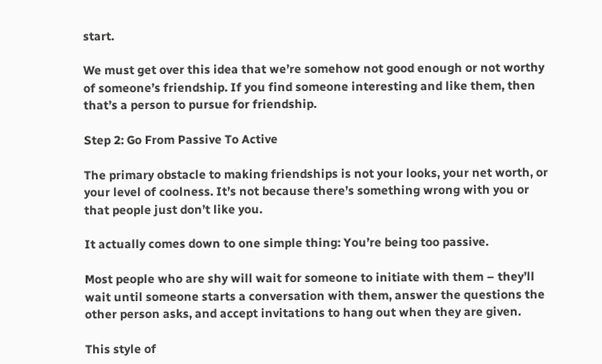start.

We must get over this idea that we’re somehow not good enough or not worthy of someone’s friendship. If you find someone interesting and like them, then that’s a person to pursue for friendship.

Step 2: Go From Passive To Active

The primary obstacle to making friendships is not your looks, your net worth, or your level of coolness. It’s not because there’s something wrong with you or that people just don’t like you.

It actually comes down to one simple thing: You’re being too passive.

Most people who are shy will wait for someone to initiate with them – they’ll wait until someone starts a conversation with them, answer the questions the other person asks, and accept invitations to hang out when they are given.

This style of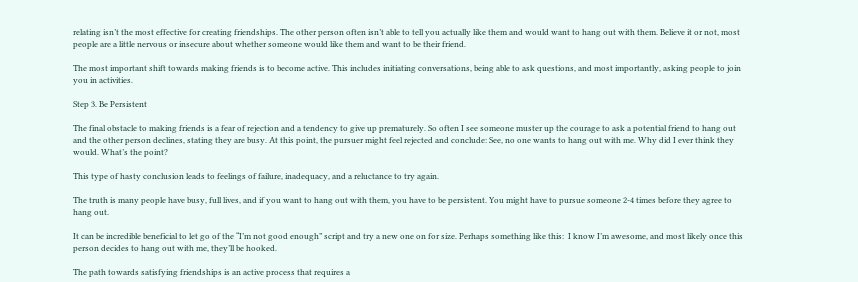relating isn’t the most effective for creating friendships. The other person often isn’t able to tell you actually like them and would want to hang out with them. Believe it or not, most people are a little nervous or insecure about whether someone would like them and want to be their friend.

The most important shift towards making friends is to become active. This includes initiating conversations, being able to ask questions, and most importantly, asking people to join you in activities.

Step 3. Be Persistent

The final obstacle to making friends is a fear of rejection and a tendency to give up prematurely. So often I see someone muster up the courage to ask a potential friend to hang out and the other person declines, stating they are busy. At this point, the pursuer might feel rejected and conclude: See, no one wants to hang out with me. Why did I ever think they would. What’s the point?

This type of hasty conclusion leads to feelings of failure, inadequacy, and a reluctance to try again.

The truth is many people have busy, full lives, and if you want to hang out with them, you have to be persistent. You might have to pursue someone 2-4 times before they agree to hang out.

It can be incredible beneficial to let go of the “I’m not good enough” script and try a new one on for size. Perhaps something like this:  I know I’m awesome, and most likely once this person decides to hang out with me, they’ll be hooked.

The path towards satisfying friendships is an active process that requires a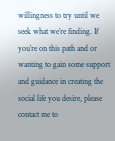willingness to try until we seek what we’re finding. If you’re on this path and or wanting to gain some support and guidance in creating the social life you desire, please contact me to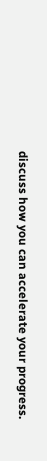discuss how you can accelerate your progress.